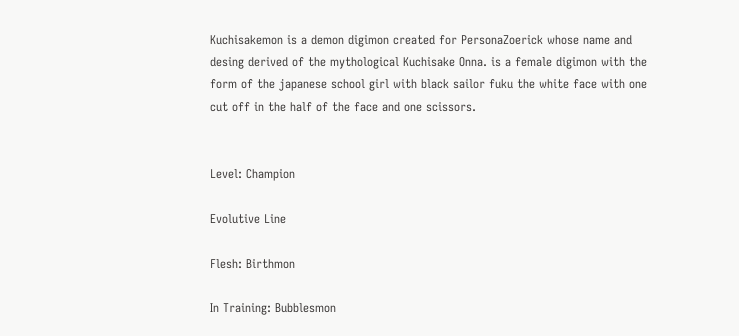Kuchisakemon is a demon digimon created for PersonaZoerick whose name and desing derived of the mythological Kuchisake Onna. is a female digimon with the form of the japanese school girl with black sailor fuku the white face with one cut off in the half of the face and one scissors.


Level: Champion

Evolutive Line

Flesh: Birthmon

In Training: Bubblesmon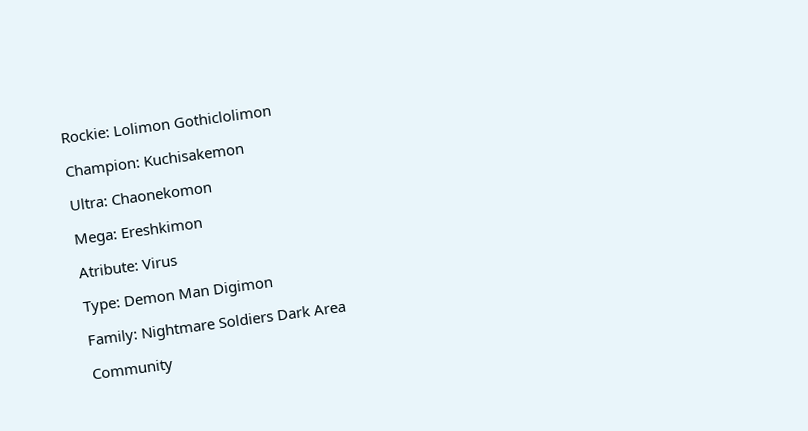Rockie: Lolimon Gothiclolimon

Champion: Kuchisakemon

Ultra: Chaonekomon

Mega: Ereshkimon

Atribute: Virus

Type: Demon Man Digimon

Family: Nightmare Soldiers Dark Area

Community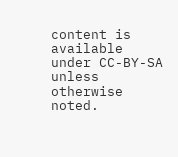content is available under CC-BY-SA unless otherwise noted.